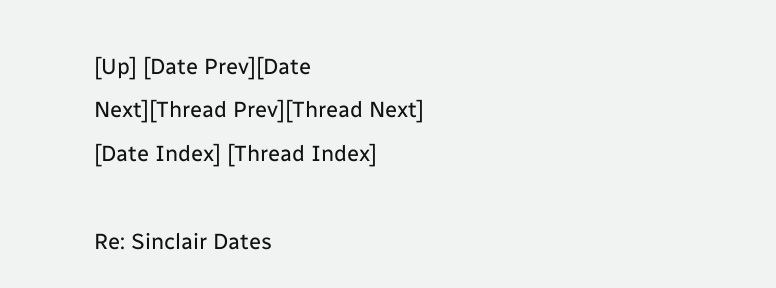[Up] [Date Prev][Date Next][Thread Prev][Thread Next] [Date Index] [Thread Index]

Re: Sinclair Dates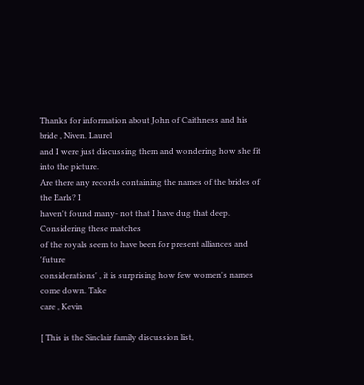Thanks for information about John of Caithness and his bride , Niven. Laurel
and I were just discussing them and wondering how she fit into the picture.
Are there any records containing the names of the brides of the Earls? I
haven't found many- not that I have dug that deep. Considering these matches
of the royals seem to have been for present alliances and 'future
considerations' , it is surprising how few women's names come down. Take
care , Kevin

[ This is the Sinclair family discussion list,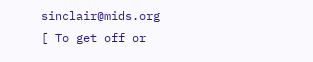sinclair@mids.org
[ To get off or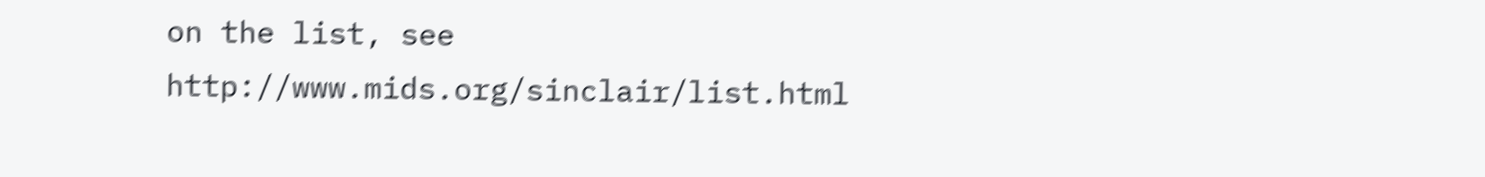on the list, see http://www.mids.org/sinclair/list.html